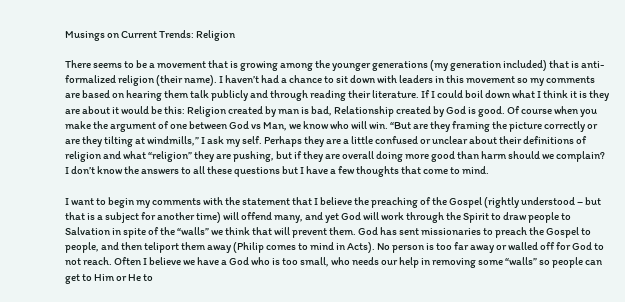Musings on Current Trends: Religion

There seems to be a movement that is growing among the younger generations (my generation included) that is anti-formalized religion (their name). I haven’t had a chance to sit down with leaders in this movement so my comments are based on hearing them talk publicly and through reading their literature. If I could boil down what I think it is they are about it would be this: Religion created by man is bad, Relationship created by God is good. Of course when you make the argument of one between God vs Man, we know who will win. “But are they framing the picture correctly or are they tilting at windmills,” I ask my self. Perhaps they are a little confused or unclear about their definitions of religion and what “religion” they are pushing, but if they are overall doing more good than harm should we complain? I don’t know the answers to all these questions but I have a few thoughts that come to mind.

I want to begin my comments with the statement that I believe the preaching of the Gospel (rightly understood – but that is a subject for another time) will offend many, and yet God will work through the Spirit to draw people to Salvation in spite of the “walls” we think that will prevent them. God has sent missionaries to preach the Gospel to people, and then teliport them away (Philip comes to mind in Acts). No person is too far away or walled off for God to not reach. Often I believe we have a God who is too small, who needs our help in removing some “walls” so people can get to Him or He to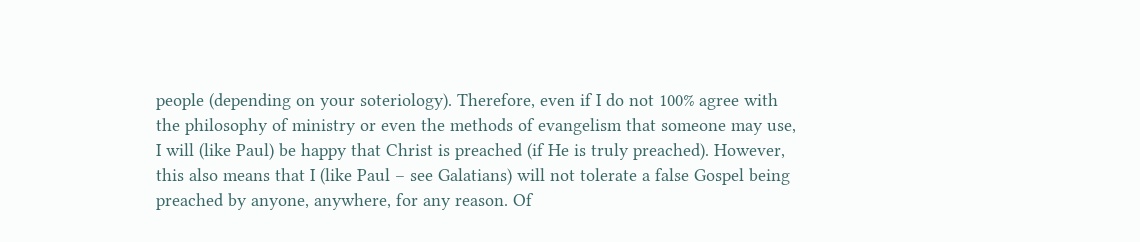people (depending on your soteriology). Therefore, even if I do not 100% agree with the philosophy of ministry or even the methods of evangelism that someone may use, I will (like Paul) be happy that Christ is preached (if He is truly preached). However, this also means that I (like Paul – see Galatians) will not tolerate a false Gospel being preached by anyone, anywhere, for any reason. Of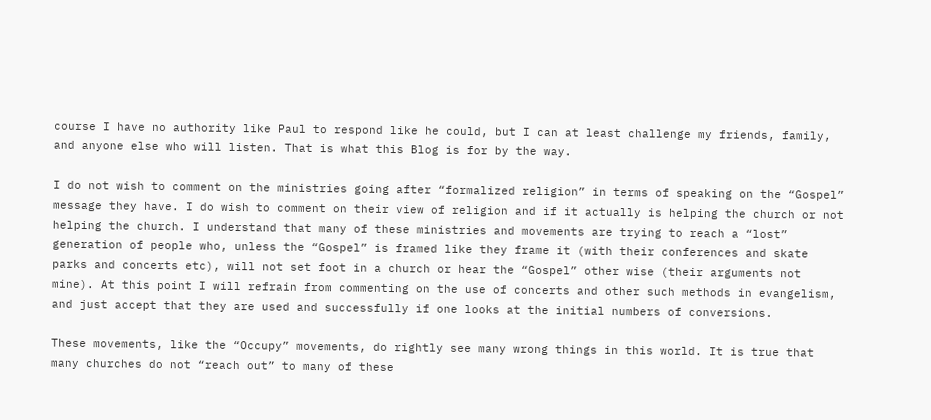course I have no authority like Paul to respond like he could, but I can at least challenge my friends, family, and anyone else who will listen. That is what this Blog is for by the way.

I do not wish to comment on the ministries going after “formalized religion” in terms of speaking on the “Gospel” message they have. I do wish to comment on their view of religion and if it actually is helping the church or not helping the church. I understand that many of these ministries and movements are trying to reach a “lost” generation of people who, unless the “Gospel” is framed like they frame it (with their conferences and skate parks and concerts etc), will not set foot in a church or hear the “Gospel” other wise (their arguments not mine). At this point I will refrain from commenting on the use of concerts and other such methods in evangelism, and just accept that they are used and successfully if one looks at the initial numbers of conversions.

These movements, like the “Occupy” movements, do rightly see many wrong things in this world. It is true that many churches do not “reach out” to many of these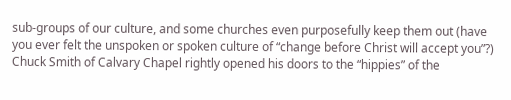sub-groups of our culture, and some churches even purposefully keep them out (have you ever felt the unspoken or spoken culture of “change before Christ will accept you”?) Chuck Smith of Calvary Chapel rightly opened his doors to the “hippies” of the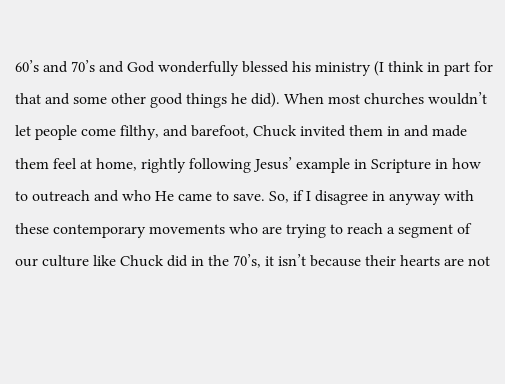60’s and 70’s and God wonderfully blessed his ministry (I think in part for that and some other good things he did). When most churches wouldn’t let people come filthy, and barefoot, Chuck invited them in and made them feel at home, rightly following Jesus’ example in Scripture in how to outreach and who He came to save. So, if I disagree in anyway with these contemporary movements who are trying to reach a segment of our culture like Chuck did in the 70’s, it isn’t because their hearts are not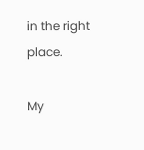in the right place.

My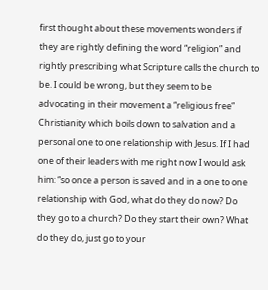first thought about these movements wonders if they are rightly defining the word “religion” and rightly prescribing what Scripture calls the church to be. I could be wrong, but they seem to be advocating in their movement a “religious free” Christianity which boils down to salvation and a personal one to one relationship with Jesus. If I had one of their leaders with me right now I would ask him: “so once a person is saved and in a one to one relationship with God, what do they do now? Do they go to a church? Do they start their own? What do they do, just go to your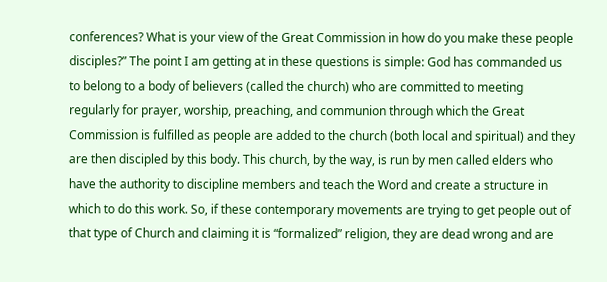conferences? What is your view of the Great Commission in how do you make these people disciples?” The point I am getting at in these questions is simple: God has commanded us to belong to a body of believers (called the church) who are committed to meeting regularly for prayer, worship, preaching, and communion through which the Great Commission is fulfilled as people are added to the church (both local and spiritual) and they are then discipled by this body. This church, by the way, is run by men called elders who have the authority to discipline members and teach the Word and create a structure in which to do this work. So, if these contemporary movements are trying to get people out of that type of Church and claiming it is “formalized” religion, they are dead wrong and are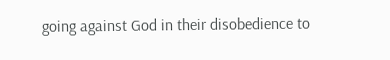going against God in their disobedience to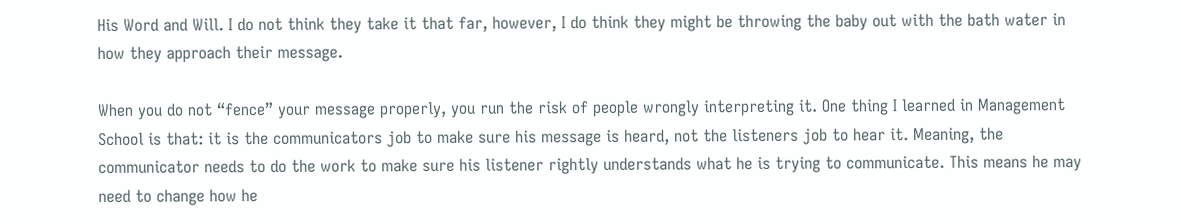His Word and Will. I do not think they take it that far, however, I do think they might be throwing the baby out with the bath water in how they approach their message.

When you do not “fence” your message properly, you run the risk of people wrongly interpreting it. One thing I learned in Management School is that: it is the communicators job to make sure his message is heard, not the listeners job to hear it. Meaning, the communicator needs to do the work to make sure his listener rightly understands what he is trying to communicate. This means he may need to change how he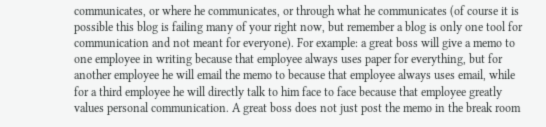communicates, or where he communicates, or through what he communicates (of course it is possible this blog is failing many of your right now, but remember a blog is only one tool for communication and not meant for everyone). For example: a great boss will give a memo to one employee in writing because that employee always uses paper for everything, but for another employee he will email the memo to because that employee always uses email, while for a third employee he will directly talk to him face to face because that employee greatly values personal communication. A great boss does not just post the memo in the break room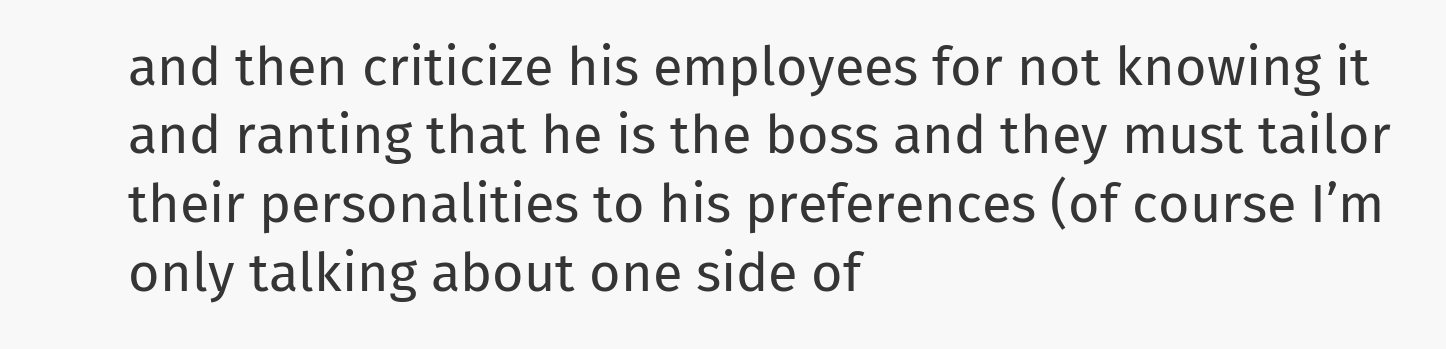and then criticize his employees for not knowing it and ranting that he is the boss and they must tailor their personalities to his preferences (of course I’m only talking about one side of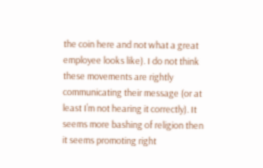the coin here and not what a great employee looks like). I do not think these movements are rightly communicating their message (or at least I’m not hearing it correctly). It seems more bashing of religion then it seems promoting right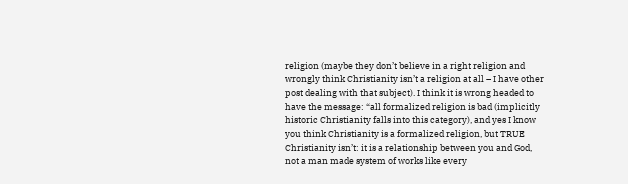religion (maybe they don’t believe in a right religion and wrongly think Christianity isn’t a religion at all – I have other post dealing with that subject). I think it is wrong headed to have the message: “all formalized religion is bad (implicitly historic Christianity falls into this category), and yes I know you think Christianity is a formalized religion, but TRUE Christianity isn’t: it is a relationship between you and God, not a man made system of works like every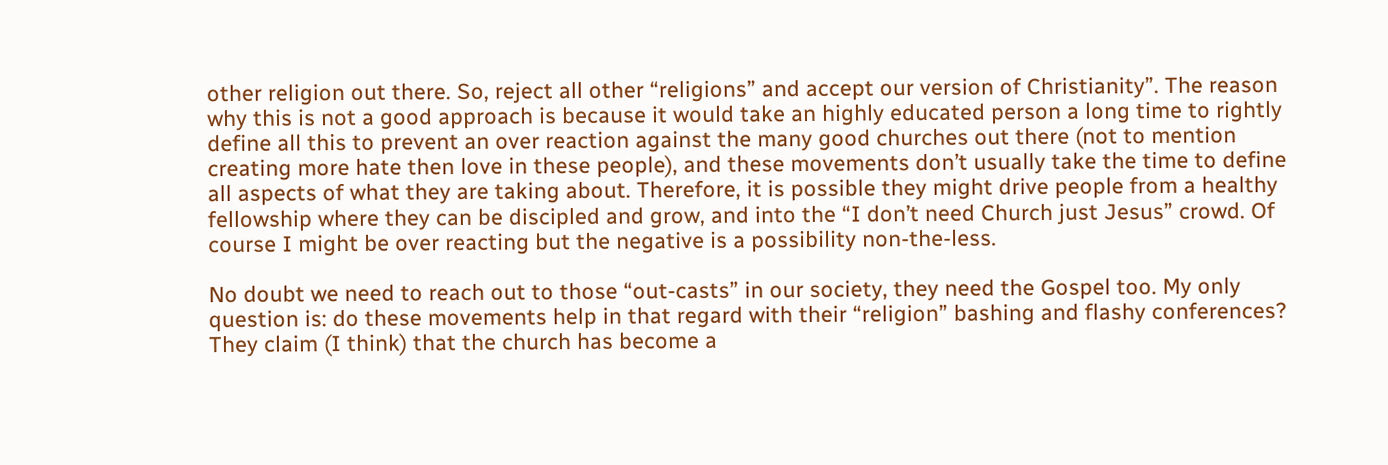other religion out there. So, reject all other “religions” and accept our version of Christianity”. The reason why this is not a good approach is because it would take an highly educated person a long time to rightly define all this to prevent an over reaction against the many good churches out there (not to mention creating more hate then love in these people), and these movements don’t usually take the time to define all aspects of what they are taking about. Therefore, it is possible they might drive people from a healthy fellowship where they can be discipled and grow, and into the “I don’t need Church just Jesus” crowd. Of course I might be over reacting but the negative is a possibility non-the-less.

No doubt we need to reach out to those “out-casts” in our society, they need the Gospel too. My only question is: do these movements help in that regard with their “religion” bashing and flashy conferences? They claim (I think) that the church has become a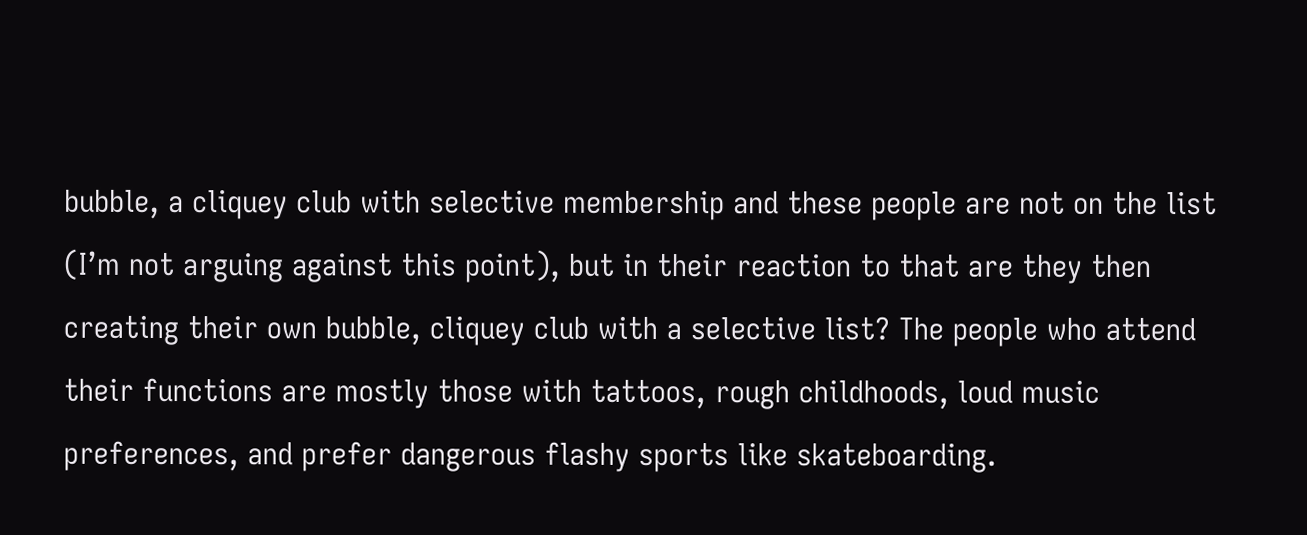bubble, a cliquey club with selective membership and these people are not on the list (I’m not arguing against this point), but in their reaction to that are they then creating their own bubble, cliquey club with a selective list? The people who attend their functions are mostly those with tattoos, rough childhoods, loud music preferences, and prefer dangerous flashy sports like skateboarding.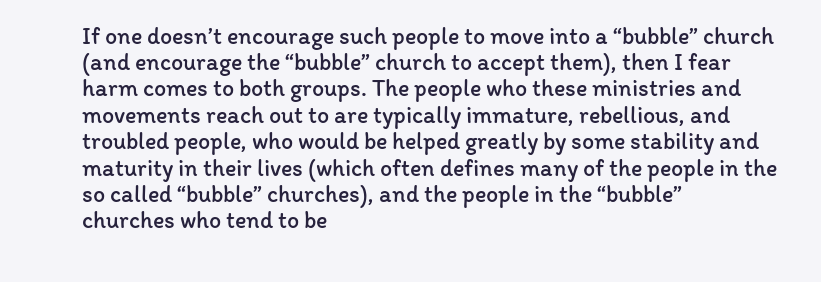If one doesn’t encourage such people to move into a “bubble” church (and encourage the “bubble” church to accept them), then I fear harm comes to both groups. The people who these ministries and movements reach out to are typically immature, rebellious, and troubled people, who would be helped greatly by some stability and maturity in their lives (which often defines many of the people in the so called “bubble” churches), and the people in the “bubble” churches who tend to be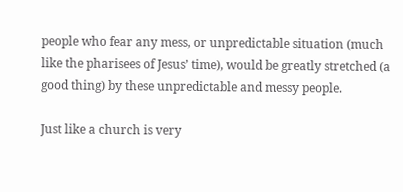people who fear any mess, or unpredictable situation (much like the pharisees of Jesus’ time), would be greatly stretched (a good thing) by these unpredictable and messy people.

Just like a church is very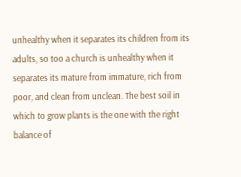unhealthy when it separates its children from its adults, so too a church is unhealthy when it separates its mature from immature, rich from poor, and clean from unclean. The best soil in which to grow plants is the one with the right balance of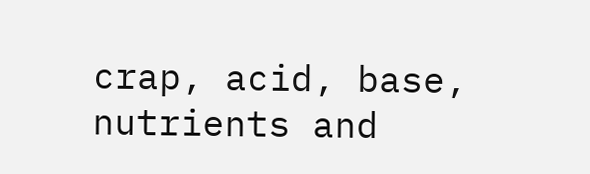crap, acid, base, nutrients and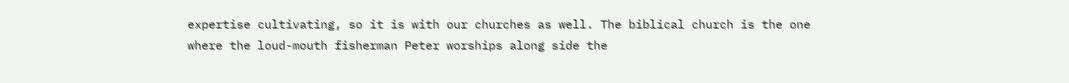expertise cultivating, so it is with our churches as well. The biblical church is the one where the loud-mouth fisherman Peter worships along side the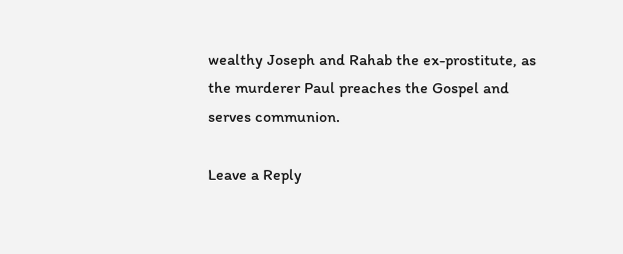wealthy Joseph and Rahab the ex-prostitute, as the murderer Paul preaches the Gospel and serves communion.

Leave a Reply